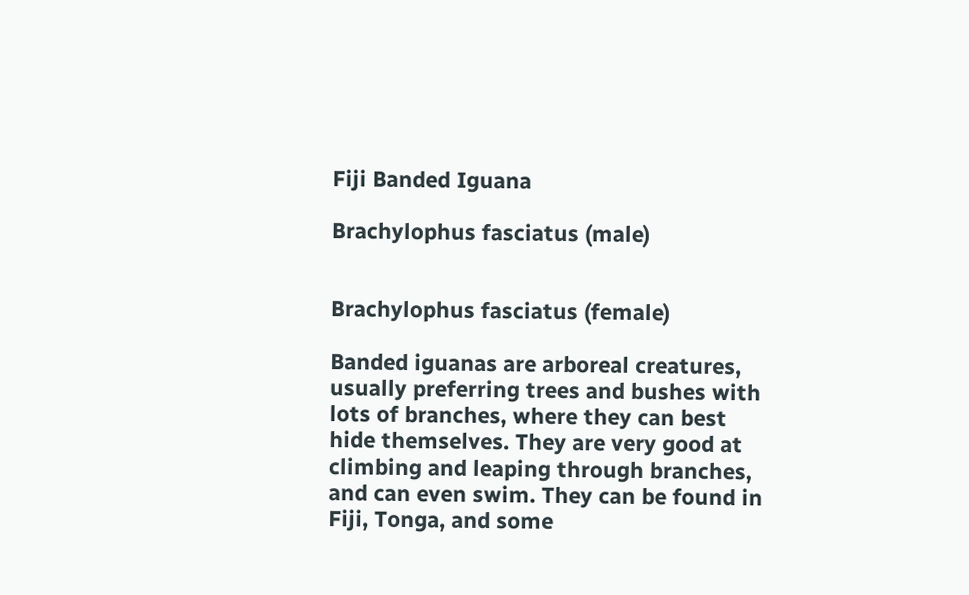Fiji Banded Iguana

Brachylophus fasciatus (male)


Brachylophus fasciatus (female)

Banded iguanas are arboreal creatures, usually preferring trees and bushes with lots of branches, where they can best hide themselves. They are very good at climbing and leaping through branches, and can even swim. They can be found in Fiji, Tonga, and some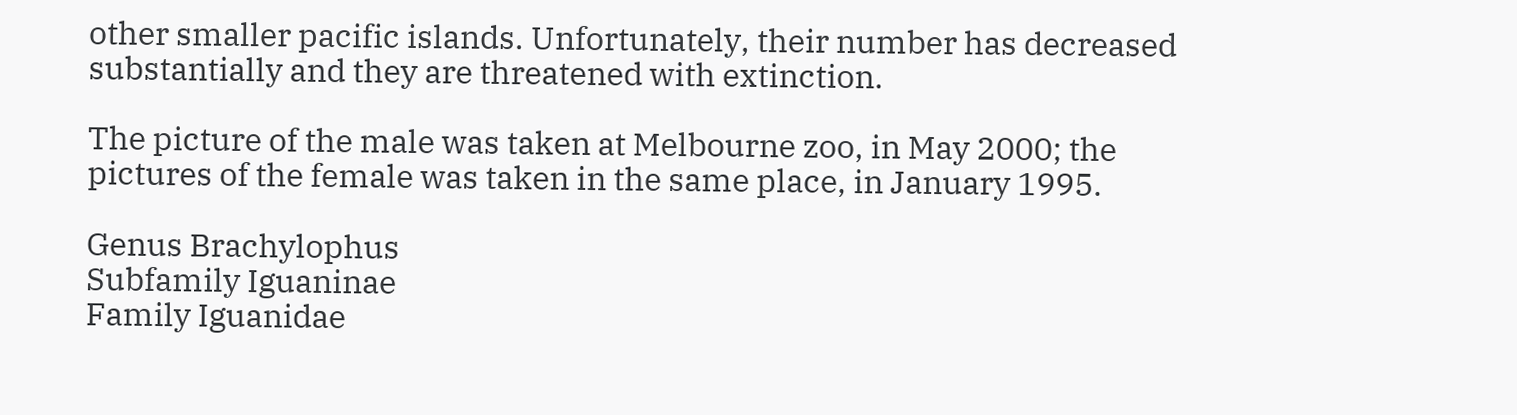other smaller pacific islands. Unfortunately, their number has decreased substantially and they are threatened with extinction.

The picture of the male was taken at Melbourne zoo, in May 2000; the pictures of the female was taken in the same place, in January 1995.

Genus Brachylophus
Subfamily Iguaninae
Family Iguanidae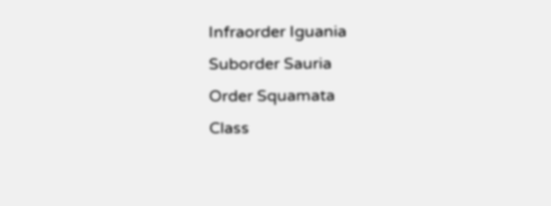Infraorder Iguania
Suborder Sauria
Order Squamata
Class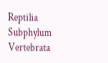Reptilia
Subphylum Vertebrata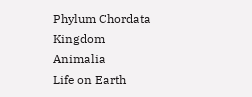Phylum Chordata
Kingdom Animalia
Life on Earth